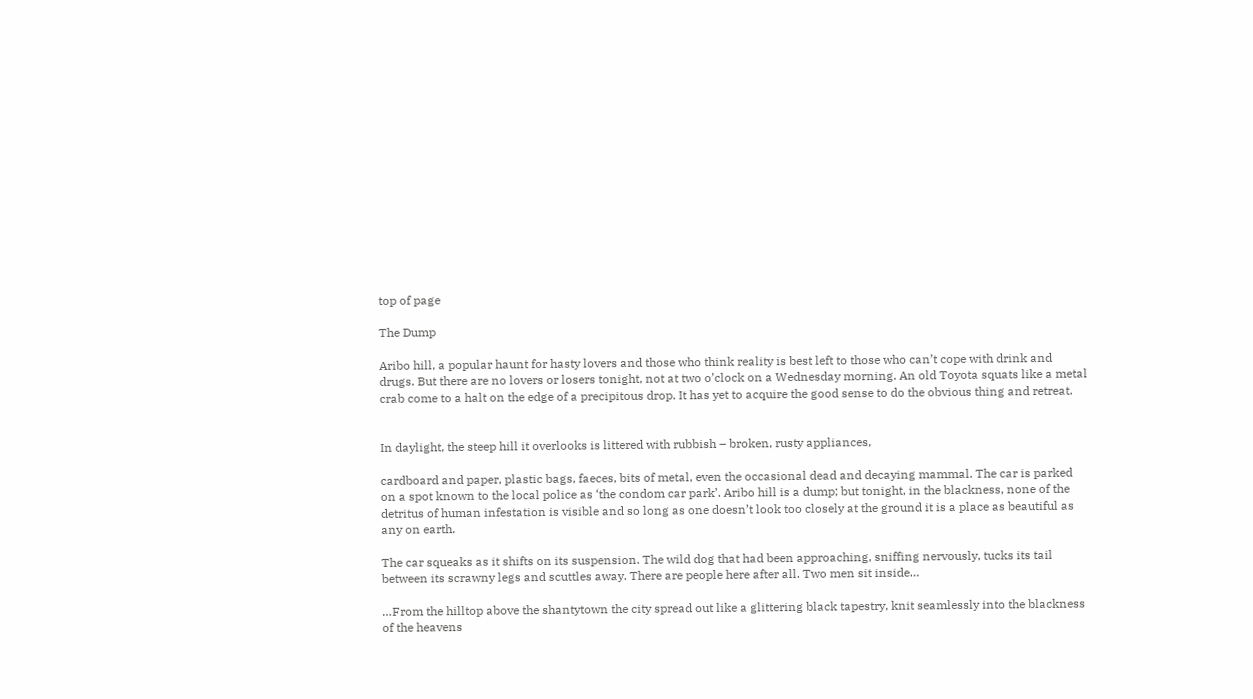top of page

The Dump

Aribo hill, a popular haunt for hasty lovers and those who think reality is best left to those who can’t cope with drink and drugs. But there are no lovers or losers tonight, not at two o’clock on a Wednesday morning. An old Toyota squats like a metal crab come to a halt on the edge of a precipitous drop. It has yet to acquire the good sense to do the obvious thing and retreat.


In daylight, the steep hill it overlooks is littered with rubbish – broken, rusty appliances,

cardboard and paper, plastic bags, faeces, bits of metal, even the occasional dead and decaying mammal. The car is parked on a spot known to the local police as ‘the condom car park’. Aribo hill is a dump; but tonight, in the blackness, none of the detritus of human infestation is visible and so long as one doesn’t look too closely at the ground it is a place as beautiful as any on earth.

The car squeaks as it shifts on its suspension. The wild dog that had been approaching, sniffing nervously, tucks its tail between its scrawny legs and scuttles away. There are people here after all. Two men sit inside…

…From the hilltop above the shantytown the city spread out like a glittering black tapestry, knit seamlessly into the blackness of the heavens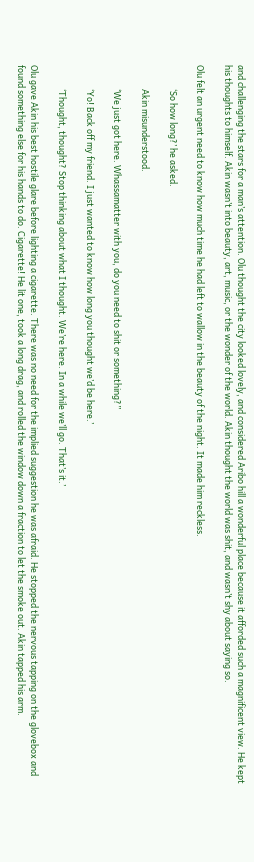and challenging the stars for a man’s attention. Olu thought the city looked lovely, and considered Aribo hill a wonderful place because it afforded such a magnificent view. He kept his thoughts to himself. Akin wasn’t into beauty, art, music, or the wonder of the world. Akin thought the world was shit, and wasn’t shy about saying so.

Olu felt an urgent need to know how much time he had left to wallow in the beauty of the night. It made him reckless.

            ‘So how long?’ he asked.

            Akin misunderstood.

            ‘We just got here. Whassamatter with you, do you need to shit or something?”

            ‘Yo! Back off my friend. I just wanted to know how long you thought we’d be here.’

            ‘Thought, thought? Stop thinking about what I thought. We’re here. In a while we’ll go. That’s it.’

Olu gave Akin his best hostile glare before lighting a cigarette. There was no need for the implied suggestion he was afraid. He stopped the nervous tapping on the glovebox and found something else for his hands to do. Cigarette! He lit one, took a long drag, and rolled the window down a fraction to let the smoke out. Akin tapped his arm.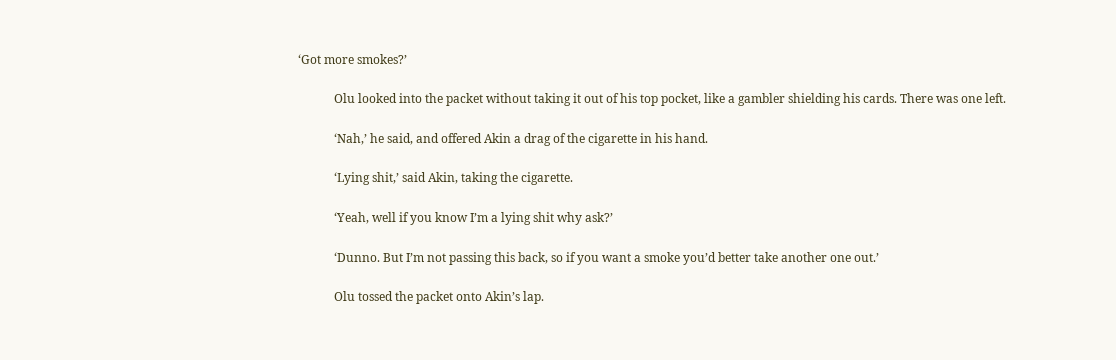‘Got more smokes?’

            Olu looked into the packet without taking it out of his top pocket, like a gambler shielding his cards. There was one left.

            ‘Nah,’ he said, and offered Akin a drag of the cigarette in his hand.

            ‘Lying shit,’ said Akin, taking the cigarette.

            ‘Yeah, well if you know I’m a lying shit why ask?’

            ‘Dunno. But I’m not passing this back, so if you want a smoke you’d better take another one out.’

            Olu tossed the packet onto Akin’s lap.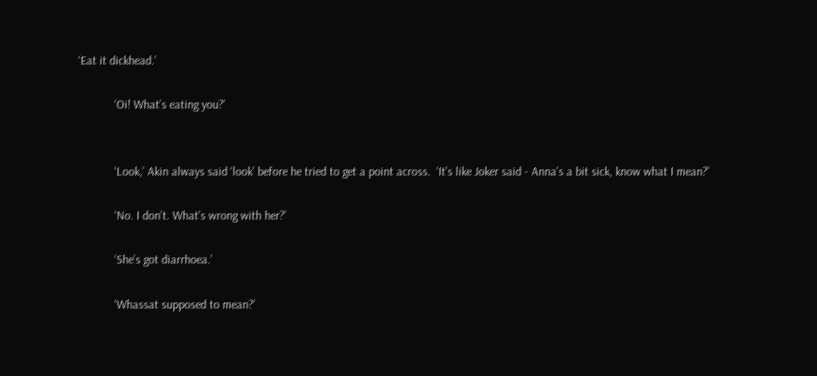‘Eat it dickhead.’

            ‘Oi! What’s eating you?’


            ‘Look,’ Akin always said ‘look’ before he tried to get a point across.  ‘It’s like Joker said - Anna’s a bit sick, know what I mean?’

            ‘No. I don’t. What’s wrong with her?’

            ‘She’s got diarrhoea.’

            ‘Whassat supposed to mean?’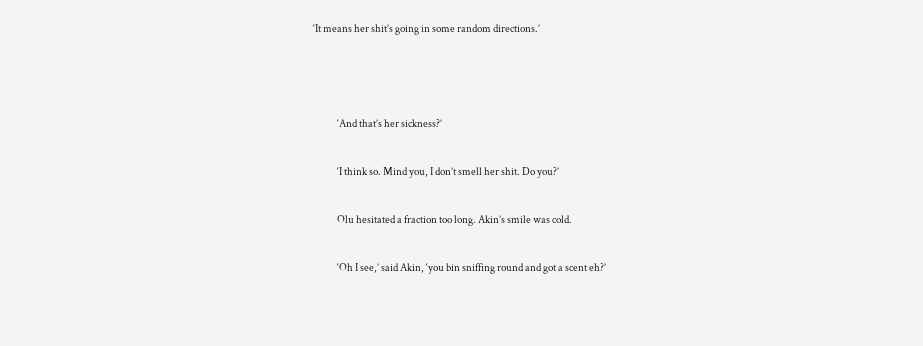‘It means her shit’s going in some random directions.’



            ‘And that’s her sickness?’

            ‘I think so. Mind you, I don’t smell her shit. Do you?’

            Olu hesitated a fraction too long. Akin’s smile was cold.

            ‘Oh I see,’ said Akin, ‘you bin sniffing round and got a scent eh?’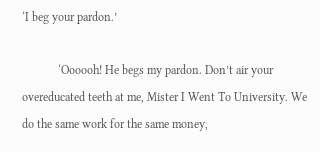‘I beg your pardon.’

            ‘Oooooh! He begs my pardon. Don’t air your overeducated teeth at me, Mister I Went To University. We do the same work for the same money,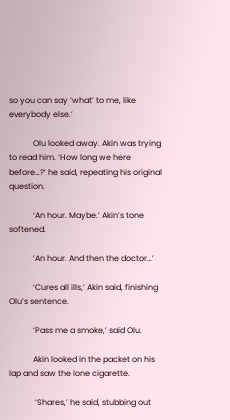so you can say ‘what’ to me, like everybody else.’

            Olu looked away. Akin was trying to read him. ‘How long we here before…?’ he said, repeating his original question.

            ‘An hour. Maybe.’ Akin’s tone softened.

            ‘An hour. And then the doctor…’

            ‘Cures all ills,’ Akin said, finishing Olu’s sentence.

            ‘Pass me a smoke,’ said Olu.

            Akin looked in the packet on his lap and saw the lone cigarette.

             ‘Shares,’ he said, stubbing out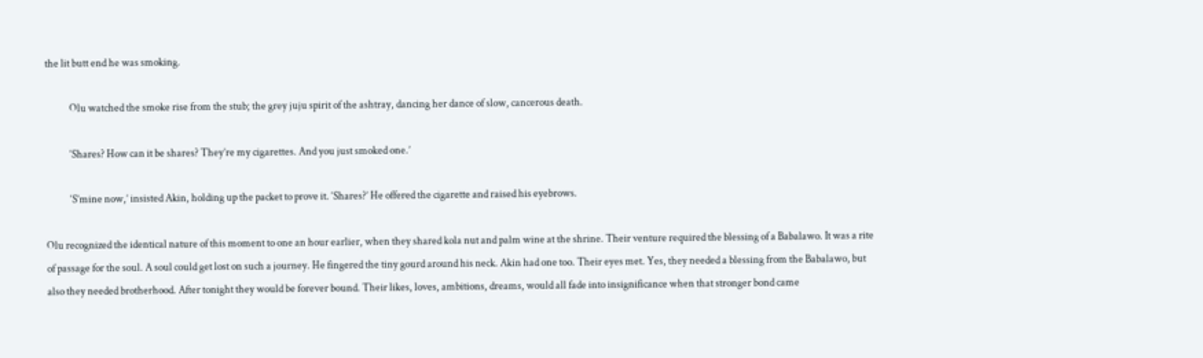the lit butt end he was smoking.

            Olu watched the smoke rise from the stub; the grey juju spirit of the ashtray, dancing her dance of slow, cancerous death.

            ‘Shares? How can it be shares? They’re my cigarettes. And you just smoked one.’

            ‘S’mine now,’ insisted Akin, holding up the packet to prove it. ‘Shares?’ He offered the cigarette and raised his eyebrows.

Olu recognized the identical nature of this moment to one an hour earlier, when they shared kola nut and palm wine at the shrine. Their venture required the blessing of a Babalawo. It was a rite of passage for the soul. A soul could get lost on such a journey. He fingered the tiny gourd around his neck. Akin had one too. Their eyes met. Yes, they needed a blessing from the Babalawo, but also they needed brotherhood. After tonight they would be forever bound. Their likes, loves, ambitions, dreams, would all fade into insignificance when that stronger bond came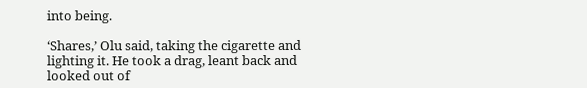into being.

‘Shares,’ Olu said, taking the cigarette and lighting it. He took a drag, leant back and looked out of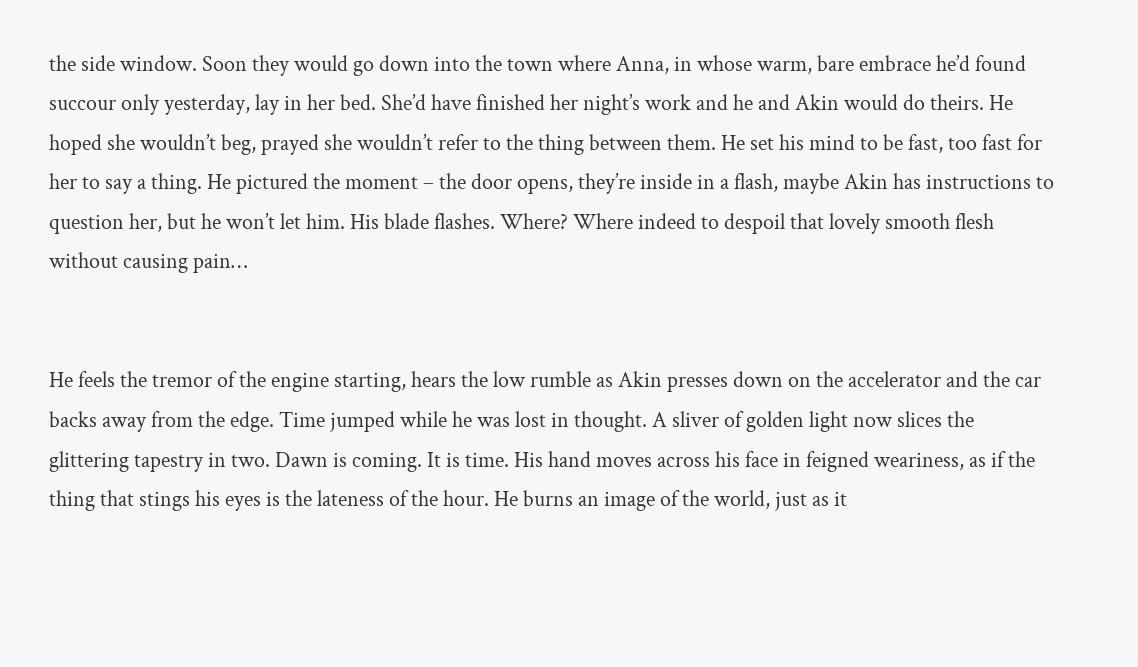the side window. Soon they would go down into the town where Anna, in whose warm, bare embrace he’d found succour only yesterday, lay in her bed. She’d have finished her night’s work and he and Akin would do theirs. He hoped she wouldn’t beg, prayed she wouldn’t refer to the thing between them. He set his mind to be fast, too fast for her to say a thing. He pictured the moment – the door opens, they’re inside in a flash, maybe Akin has instructions to question her, but he won’t let him. His blade flashes. Where? Where indeed to despoil that lovely smooth flesh without causing pain…


He feels the tremor of the engine starting, hears the low rumble as Akin presses down on the accelerator and the car backs away from the edge. Time jumped while he was lost in thought. A sliver of golden light now slices the glittering tapestry in two. Dawn is coming. It is time. His hand moves across his face in feigned weariness, as if the thing that stings his eyes is the lateness of the hour. He burns an image of the world, just as it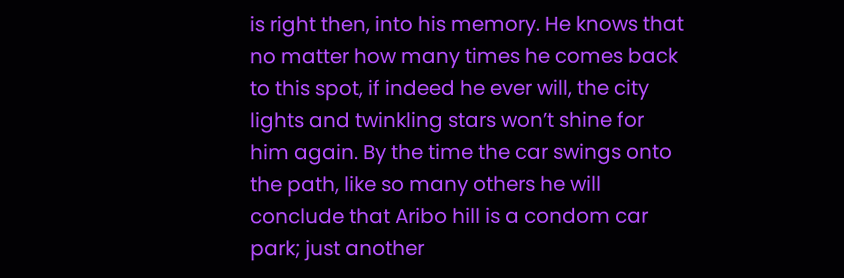is right then, into his memory. He knows that no matter how many times he comes back to this spot, if indeed he ever will, the city lights and twinkling stars won’t shine for him again. By the time the car swings onto the path, like so many others he will conclude that Aribo hill is a condom car park; just another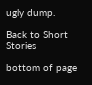ugly dump.

Back to Short Stories

bottom of page